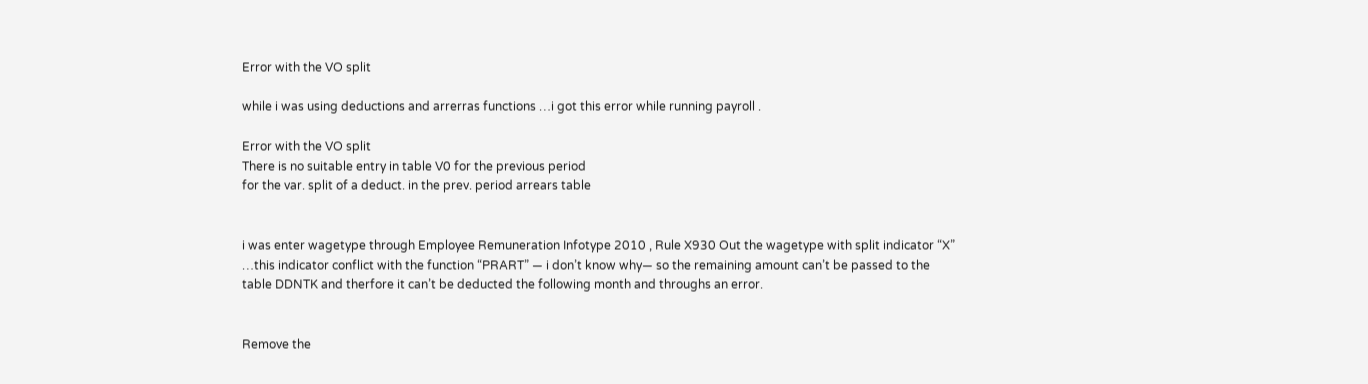Error with the VO split

while i was using deductions and arrerras functions …i got this error while running payroll .

Error with the VO split
There is no suitable entry in table V0 for the previous period
for the var. split of a deduct. in the prev. period arrears table


i was enter wagetype through Employee Remuneration Infotype 2010 , Rule X930 Out the wagetype with split indicator “X”
…this indicator conflict with the function “PRART” — i don’t know why— so the remaining amount can’t be passed to the table DDNTK and therfore it can’t be deducted the following month and throughs an error.


Remove the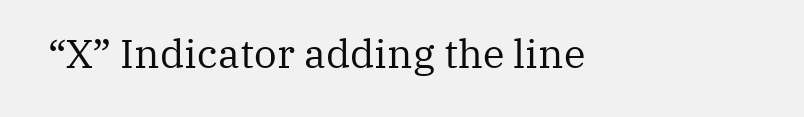“X” Indicator adding the line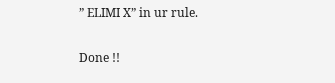” ELIMI X” in ur rule.

Done !!